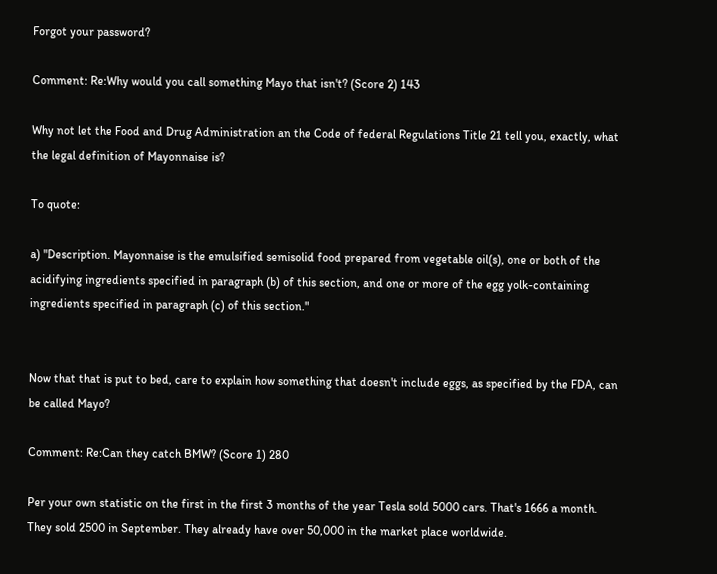Forgot your password?

Comment: Re:Why would you call something Mayo that isn't? (Score 2) 143

Why not let the Food and Drug Administration an the Code of federal Regulations Title 21 tell you, exactly, what the legal definition of Mayonnaise is?

To quote:

a) "Description. Mayonnaise is the emulsified semisolid food prepared from vegetable oil(s), one or both of the acidifying ingredients specified in paragraph (b) of this section, and one or more of the egg yolk-containing ingredients specified in paragraph (c) of this section."


Now that that is put to bed, care to explain how something that doesn't include eggs, as specified by the FDA, can be called Mayo?

Comment: Re:Can they catch BMW? (Score 1) 280

Per your own statistic on the first in the first 3 months of the year Tesla sold 5000 cars. That's 1666 a month. They sold 2500 in September. They already have over 50,000 in the market place worldwide.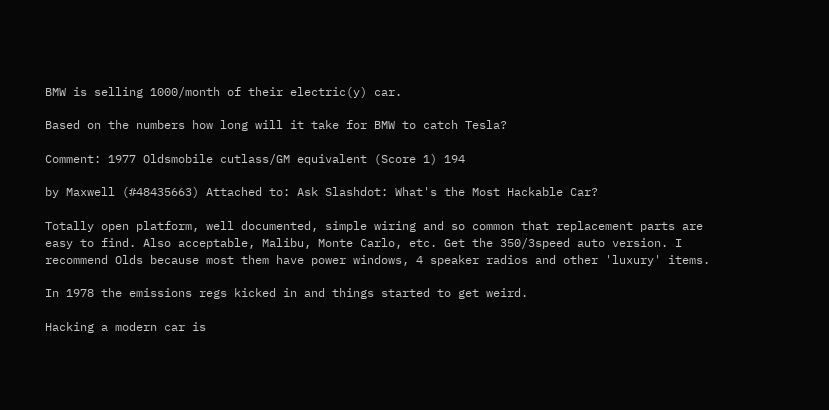BMW is selling 1000/month of their electric(y) car.

Based on the numbers how long will it take for BMW to catch Tesla?

Comment: 1977 Oldsmobile cutlass/GM equivalent (Score 1) 194

by Maxwell (#48435663) Attached to: Ask Slashdot: What's the Most Hackable Car?

Totally open platform, well documented, simple wiring and so common that replacement parts are easy to find. Also acceptable, Malibu, Monte Carlo, etc. Get the 350/3speed auto version. I recommend Olds because most them have power windows, 4 speaker radios and other 'luxury' items.

In 1978 the emissions regs kicked in and things started to get weird.

Hacking a modern car is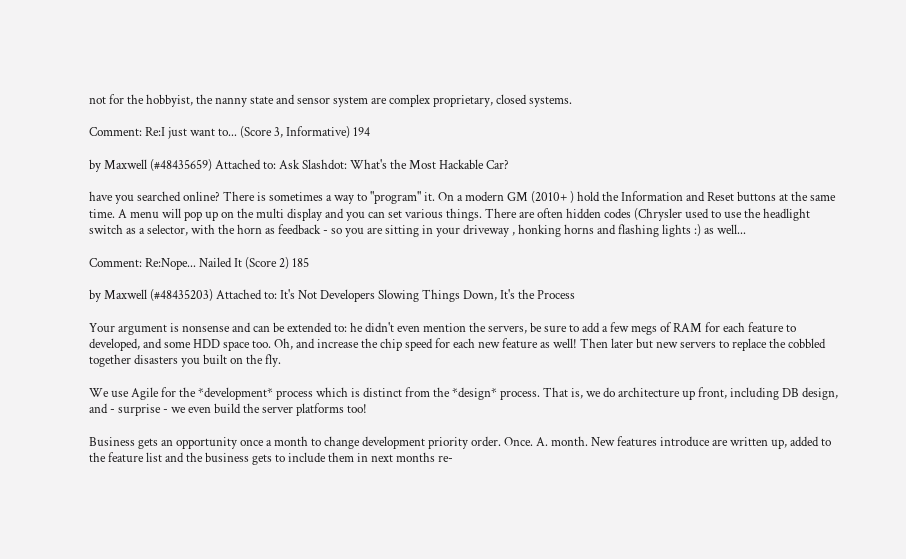not for the hobbyist, the nanny state and sensor system are complex proprietary, closed systems.

Comment: Re:I just want to... (Score 3, Informative) 194

by Maxwell (#48435659) Attached to: Ask Slashdot: What's the Most Hackable Car?

have you searched online? There is sometimes a way to "program" it. On a modern GM (2010+ ) hold the Information and Reset buttons at the same time. A menu will pop up on the multi display and you can set various things. There are often hidden codes (Chrysler used to use the headlight switch as a selector, with the horn as feedback - so you are sitting in your driveway , honking horns and flashing lights :) as well...

Comment: Re:Nope... Nailed It (Score 2) 185

by Maxwell (#48435203) Attached to: It's Not Developers Slowing Things Down, It's the Process

Your argument is nonsense and can be extended to: he didn't even mention the servers, be sure to add a few megs of RAM for each feature to developed, and some HDD space too. Oh, and increase the chip speed for each new feature as well! Then later but new servers to replace the cobbled together disasters you built on the fly.

We use Agile for the *development* process which is distinct from the *design* process. That is, we do architecture up front, including DB design, and - surprise - we even build the server platforms too!

Business gets an opportunity once a month to change development priority order. Once. A. month. New features introduce are written up, added to the feature list and the business gets to include them in next months re-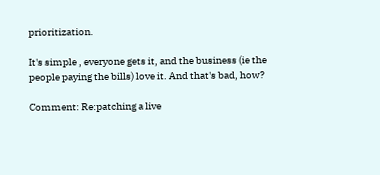prioritization.

It's simple , everyone gets it, and the business (ie the people paying the bills) love it. And that's bad, how?

Comment: Re:patching a live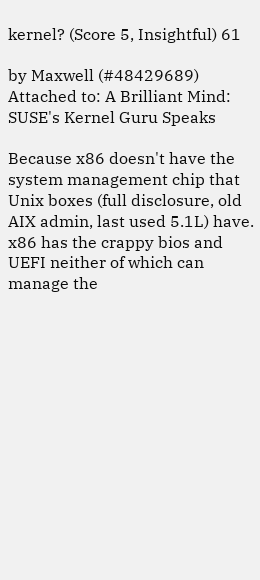kernel? (Score 5, Insightful) 61

by Maxwell (#48429689) Attached to: A Brilliant Mind: SUSE's Kernel Guru Speaks

Because x86 doesn't have the system management chip that Unix boxes (full disclosure, old AIX admin, last used 5.1L) have. x86 has the crappy bios and UEFI neither of which can manage the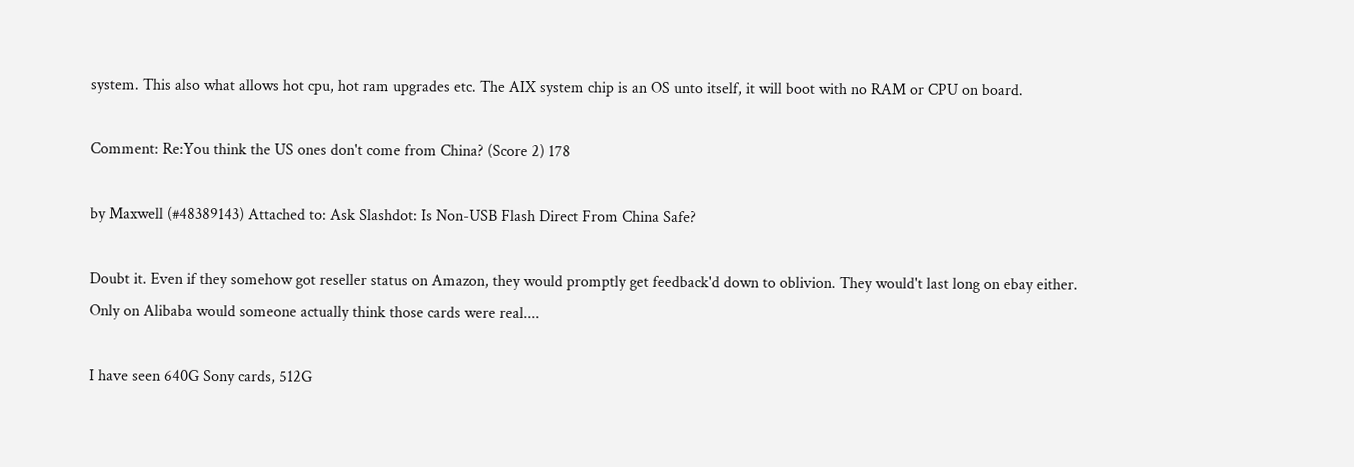system. This also what allows hot cpu, hot ram upgrades etc. The AIX system chip is an OS unto itself, it will boot with no RAM or CPU on board.

Comment: Re:You think the US ones don't come from China? (Score 2) 178

by Maxwell (#48389143) Attached to: Ask Slashdot: Is Non-USB Flash Direct From China Safe?

Doubt it. Even if they somehow got reseller status on Amazon, they would promptly get feedback'd down to oblivion. They would't last long on ebay either. Only on Alibaba would someone actually think those cards were real....

I have seen 640G Sony cards, 512G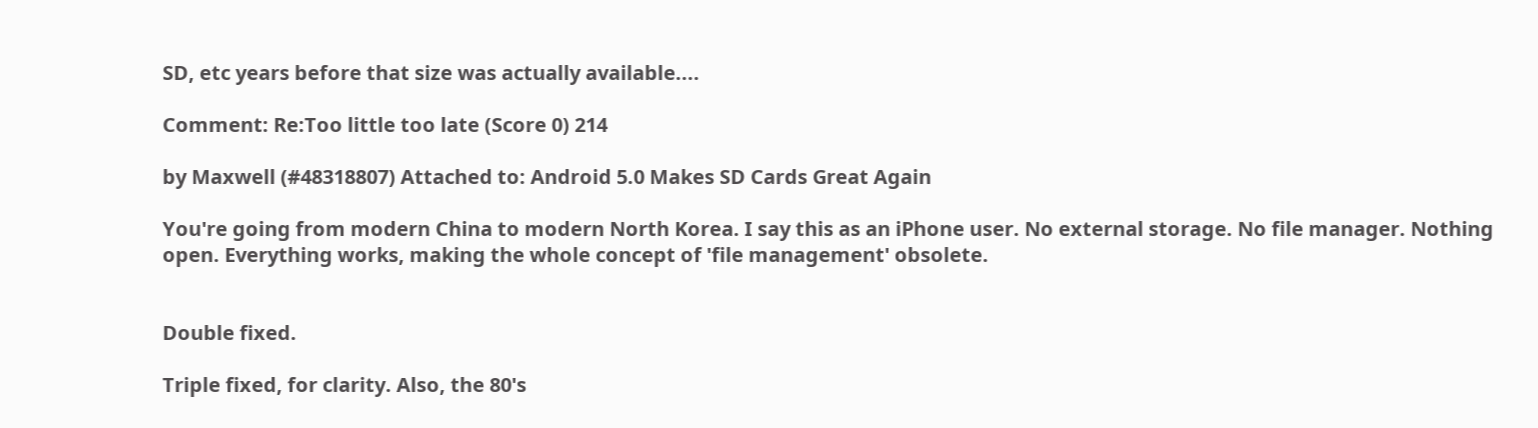SD, etc years before that size was actually available....

Comment: Re:Too little too late (Score 0) 214

by Maxwell (#48318807) Attached to: Android 5.0 Makes SD Cards Great Again

You're going from modern China to modern North Korea. I say this as an iPhone user. No external storage. No file manager. Nothing open. Everything works, making the whole concept of 'file management' obsolete.


Double fixed.

Triple fixed, for clarity. Also, the 80's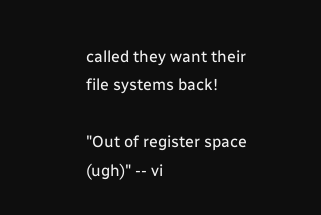called they want their file systems back!

"Out of register space (ugh)" -- vi